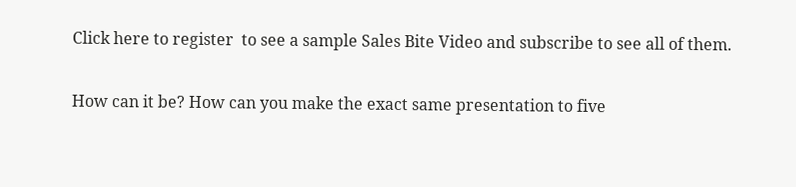Click here to register  to see a sample Sales Bite Video and subscribe to see all of them.

How can it be? How can you make the exact same presentation to five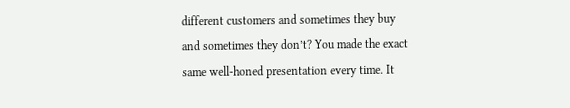different customers and sometimes they buy and sometimes they don’t? You made the exact same well-honed presentation every time. It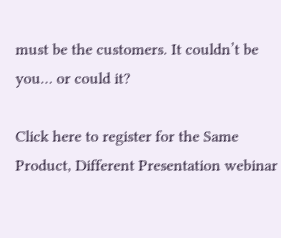must be the customers. It couldn’t be you… or could it?

Click here to register for the Same Product, Different Presentation webinar